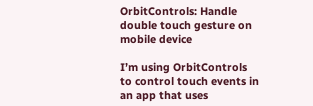OrbitControls: Handle double touch gesture on mobile device

I’m using OrbitControls to control touch events in an app that uses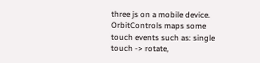three js on a mobile device.
OrbitControls maps some touch events such as: single touch -> rotate,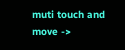muti touch and move ->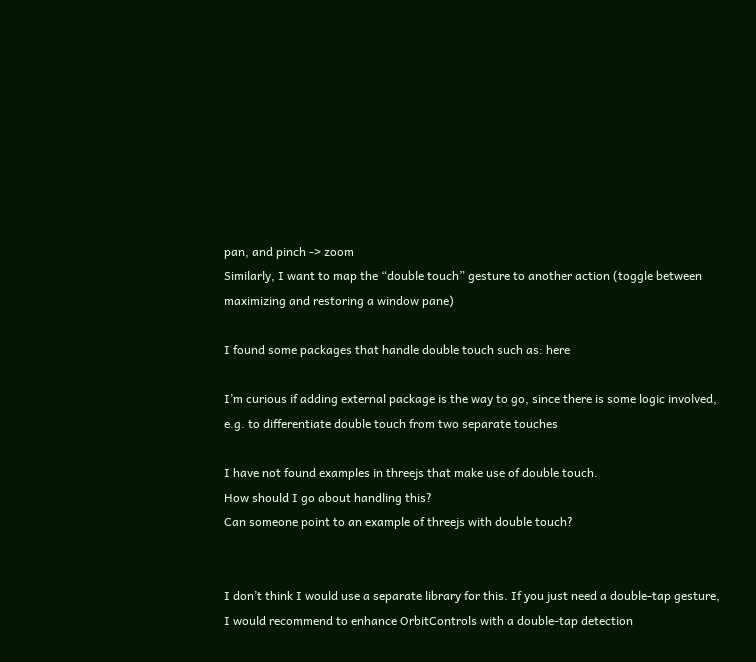pan, and pinch -> zoom
Similarly, I want to map the “double touch” gesture to another action (toggle between maximizing and restoring a window pane)

I found some packages that handle double touch such as: here

I’m curious if adding external package is the way to go, since there is some logic involved, e.g. to differentiate double touch from two separate touches

I have not found examples in threejs that make use of double touch.
How should I go about handling this?
Can someone point to an example of threejs with double touch?


I don’t think I would use a separate library for this. If you just need a double-tap gesture, I would recommend to enhance OrbitControls with a double-tap detection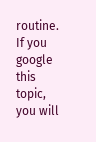routine. If you google this topic, you will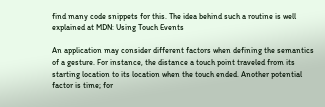find many code snippets for this. The idea behind such a routine is well explained at MDN: Using Touch Events

An application may consider different factors when defining the semantics of a gesture. For instance, the distance a touch point traveled from its starting location to its location when the touch ended. Another potential factor is time; for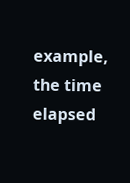example, the time elapsed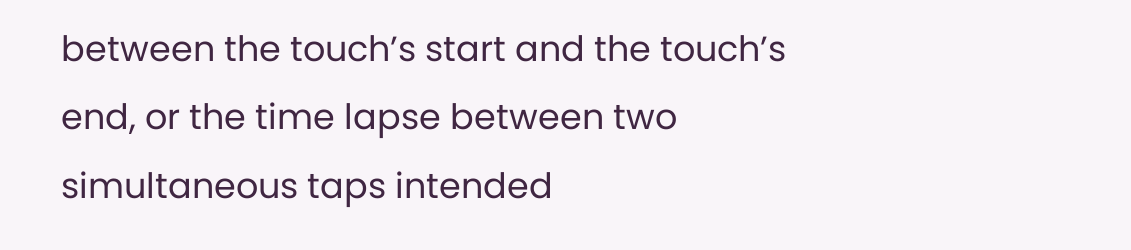between the touch’s start and the touch’s end, or the time lapse between two simultaneous taps intended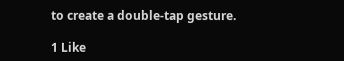to create a double-tap gesture.

1 Like